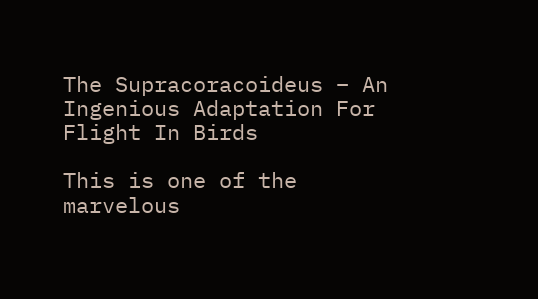The Supracoracoideus – An Ingenious Adaptation For Flight In Birds

This is one of the marvelous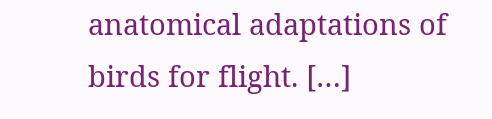anatomical adaptations of birds for flight. […]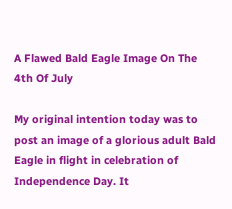A Flawed Bald Eagle Image On The 4th Of July

My original intention today was to post an image of a glorious adult Bald Eagle in flight in celebration of Independence Day. It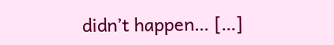didn’t happen… […]